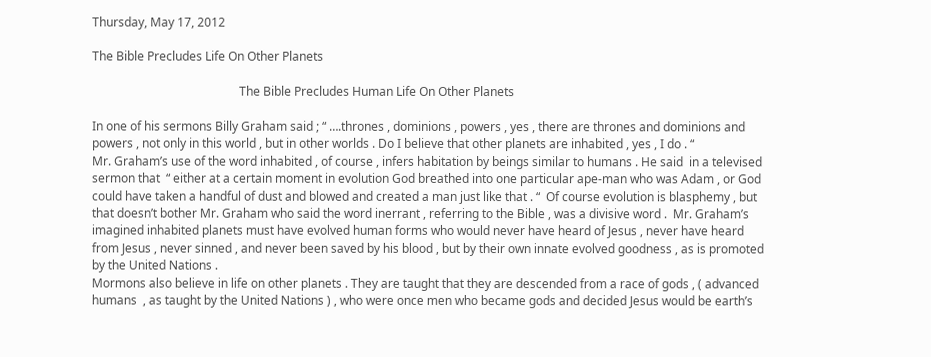Thursday, May 17, 2012

The Bible Precludes Life On Other Planets

                                                 The Bible Precludes Human Life On Other Planets

In one of his sermons Billy Graham said ; “ ….thrones , dominions , powers , yes , there are thrones and dominions and powers , not only in this world , but in other worlds . Do I believe that other planets are inhabited , yes , I do . “
Mr. Graham’s use of the word inhabited , of course , infers habitation by beings similar to humans . He said  in a televised sermon that  “ either at a certain moment in evolution God breathed into one particular ape-man who was Adam , or God could have taken a handful of dust and blowed and created a man just like that . “  Of course evolution is blasphemy , but that doesn’t bother Mr. Graham who said the word inerrant , referring to the Bible , was a divisive word .  Mr. Graham’s imagined inhabited planets must have evolved human forms who would never have heard of Jesus , never have heard from Jesus , never sinned , and never been saved by his blood , but by their own innate evolved goodness , as is promoted by the United Nations .
Mormons also believe in life on other planets . They are taught that they are descended from a race of gods , ( advanced humans  , as taught by the United Nations ) , who were once men who became gods and decided Jesus would be earth’s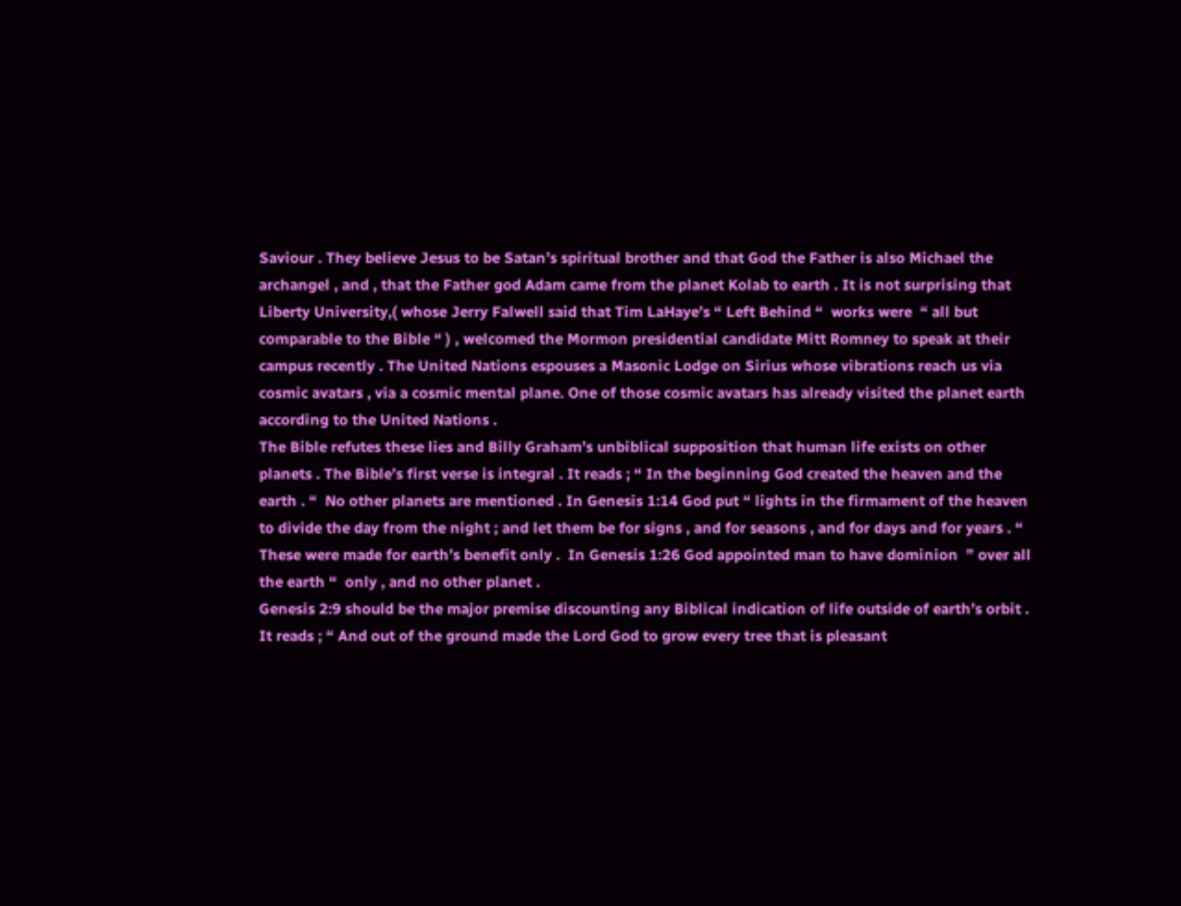Saviour . They believe Jesus to be Satan’s spiritual brother and that God the Father is also Michael the archangel , and , that the Father god Adam came from the planet Kolab to earth . It is not surprising that Liberty University,( whose Jerry Falwell said that Tim LaHaye’s “ Left Behind “  works were  “ all but comparable to the Bible “ ) , welcomed the Mormon presidential candidate Mitt Romney to speak at their campus recently . The United Nations espouses a Masonic Lodge on Sirius whose vibrations reach us via cosmic avatars , via a cosmic mental plane. One of those cosmic avatars has already visited the planet earth according to the United Nations .
The Bible refutes these lies and Billy Graham’s unbiblical supposition that human life exists on other planets . The Bible’s first verse is integral . It reads ; “ In the beginning God created the heaven and the earth . “  No other planets are mentioned . In Genesis 1:14 God put “ lights in the firmament of the heaven to divide the day from the night ; and let them be for signs , and for seasons , and for days and for years . “ These were made for earth’s benefit only .  In Genesis 1:26 God appointed man to have dominion  ” over all the earth “  only , and no other planet .
Genesis 2:9 should be the major premise discounting any Biblical indication of life outside of earth’s orbit . It reads ; “ And out of the ground made the Lord God to grow every tree that is pleasant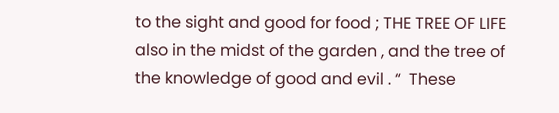to the sight and good for food ; THE TREE OF LIFE also in the midst of the garden , and the tree of the knowledge of good and evil . “  These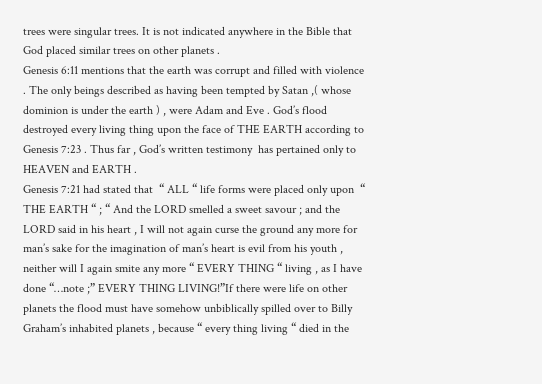trees were singular trees. It is not indicated anywhere in the Bible that God placed similar trees on other planets .
Genesis 6:11 mentions that the earth was corrupt and filled with violence . The only beings described as having been tempted by Satan ,( whose dominion is under the earth ) , were Adam and Eve . God’s flood destroyed every living thing upon the face of THE EARTH according to Genesis 7:23 . Thus far , God’s written testimony  has pertained only to HEAVEN and EARTH .
Genesis 7:21 had stated that  “ ALL “ life forms were placed only upon  “ THE EARTH “ ; “ And the LORD smelled a sweet savour ; and the LORD said in his heart , I will not again curse the ground any more for man’s sake for the imagination of man’s heart is evil from his youth , neither will I again smite any more “ EVERY THING “ living , as I have done “…note ;” EVERY THING LIVING!”If there were life on other planets the flood must have somehow unbiblically spilled over to Billy Graham’s inhabited planets , because “ every thing living “ died in the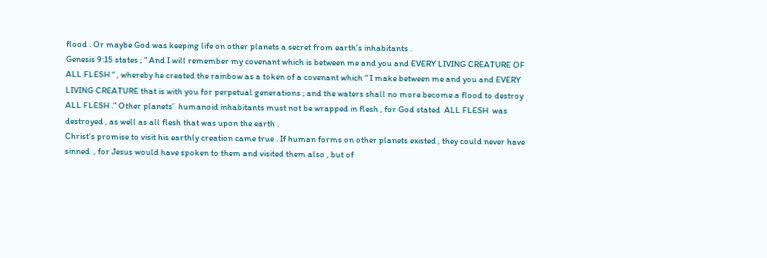flood . Or maybe God was keeping life on other planets a secret from earth’s inhabitants .
Genesis 9:15 states ; “ And I will remember my covenant which is between me and you and EVERY LIVING CREATURE OF ALL FLESH “ , whereby he created the rainbow as a token of a covenant which “ I make between me and you and EVERY LIVING CREATURE that is with you for perpetual generations ; and the waters shall no more become a flood to destroy ALL FLESH .” Other planets’  humanoid inhabitants must not be wrapped in flesh , for God stated  ALL FLESH  was destroyed , as well as all flesh that was upon the earth .
Christ’s promise to visit his earthly creation came true . If human forms on other planets existed , they could never have sinned  , for Jesus would have spoken to them and visited them also , but of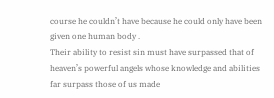course he couldn’t have because he could only have been given one human body .
Their ability to resist sin must have surpassed that of heaven’s powerful angels whose knowledge and abilities far surpass those of us made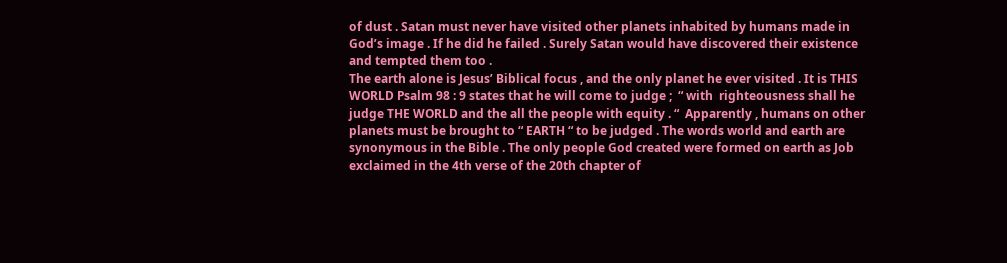of dust . Satan must never have visited other planets inhabited by humans made in God’s image . If he did he failed . Surely Satan would have discovered their existence and tempted them too .
The earth alone is Jesus’ Biblical focus , and the only planet he ever visited . It is THIS WORLD Psalm 98 : 9 states that he will come to judge ;  “ with  righteousness shall he judge THE WORLD and the all the people with equity . “  Apparently , humans on other planets must be brought to “ EARTH “ to be judged . The words world and earth are synonymous in the Bible . The only people God created were formed on earth as Job exclaimed in the 4th verse of the 20th chapter of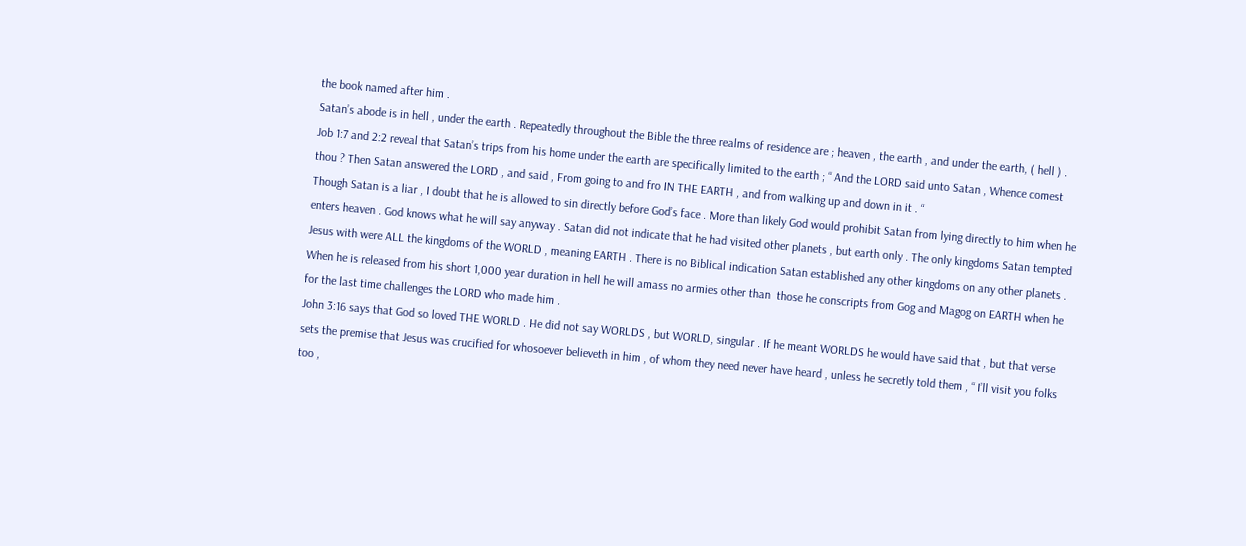the book named after him .
Satan’s abode is in hell , under the earth . Repeatedly throughout the Bible the three realms of residence are ; heaven , the earth , and under the earth, ( hell ) .
Job 1:7 and 2:2 reveal that Satan’s trips from his home under the earth are specifically limited to the earth ; “ And the LORD said unto Satan , Whence comest thou ? Then Satan answered the LORD , and said , From going to and fro IN THE EARTH , and from walking up and down in it . “
Though Satan is a liar , I doubt that he is allowed to sin directly before God’s face . More than likely God would prohibit Satan from lying directly to him when he enters heaven . God knows what he will say anyway . Satan did not indicate that he had visited other planets , but earth only . The only kingdoms Satan tempted Jesus with were ALL the kingdoms of the WORLD , meaning EARTH . There is no Biblical indication Satan established any other kingdoms on any other planets . When he is released from his short 1,000 year duration in hell he will amass no armies other than  those he conscripts from Gog and Magog on EARTH when he for the last time challenges the LORD who made him .
John 3:16 says that God so loved THE WORLD . He did not say WORLDS , but WORLD, singular . If he meant WORLDS he would have said that , but that verse sets the premise that Jesus was crucified for whosoever believeth in him , of whom they need never have heard , unless he secretly told them , “ I’ll visit you folks too ,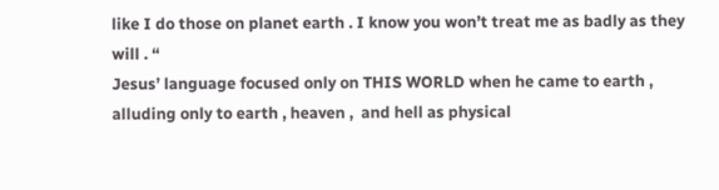like I do those on planet earth . I know you won’t treat me as badly as they will . “
Jesus’ language focused only on THIS WORLD when he came to earth , alluding only to earth , heaven ,  and hell as physical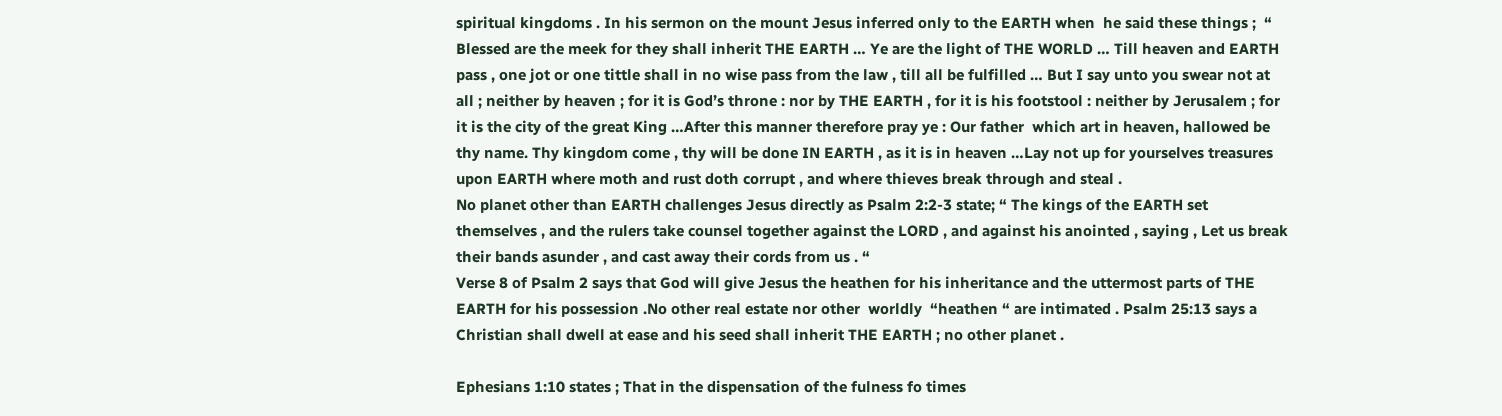spiritual kingdoms . In his sermon on the mount Jesus inferred only to the EARTH when  he said these things ;  “ Blessed are the meek for they shall inherit THE EARTH … Ye are the light of THE WORLD … Till heaven and EARTH pass , one jot or one tittle shall in no wise pass from the law , till all be fulfilled … But I say unto you swear not at all ; neither by heaven ; for it is God’s throne : nor by THE EARTH , for it is his footstool : neither by Jerusalem ; for it is the city of the great King …After this manner therefore pray ye : Our father  which art in heaven, hallowed be thy name. Thy kingdom come , thy will be done IN EARTH , as it is in heaven …Lay not up for yourselves treasures upon EARTH where moth and rust doth corrupt , and where thieves break through and steal .
No planet other than EARTH challenges Jesus directly as Psalm 2:2-3 state; “ The kings of the EARTH set themselves , and the rulers take counsel together against the LORD , and against his anointed , saying , Let us break their bands asunder , and cast away their cords from us . “
Verse 8 of Psalm 2 says that God will give Jesus the heathen for his inheritance and the uttermost parts of THE EARTH for his possession .No other real estate nor other  worldly  “heathen “ are intimated . Psalm 25:13 says a Christian shall dwell at ease and his seed shall inherit THE EARTH ; no other planet .

Ephesians 1:10 states ; That in the dispensation of the fulness fo times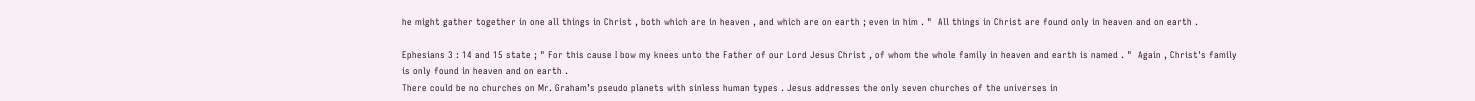he might gather together in one all things in Christ , both which are in heaven , and which are on earth ; even in him . "  All things in Christ are found only in heaven and on earth .

Ephesians 3 : 14 and 15 state ; " For this cause I bow my knees unto the Father of our Lord Jesus Christ , of whom the whole family in heaven and earth is named . "  Again , Christ's family is only found in heaven and on earth .
There could be no churches on Mr. Graham’s pseudo planets with sinless human types . Jesus addresses the only seven churches of the universes in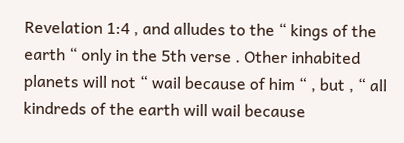Revelation 1:4 , and alludes to the “ kings of the earth “ only in the 5th verse . Other inhabited planets will not “ wail because of him “ , but , “ all kindreds of the earth will wail because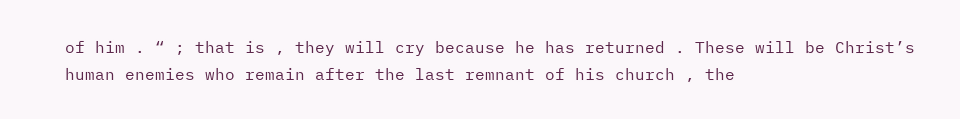of him . “ ; that is , they will cry because he has returned . These will be Christ’s human enemies who remain after the last remnant of his church , the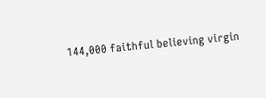144,000 faithful believing virgin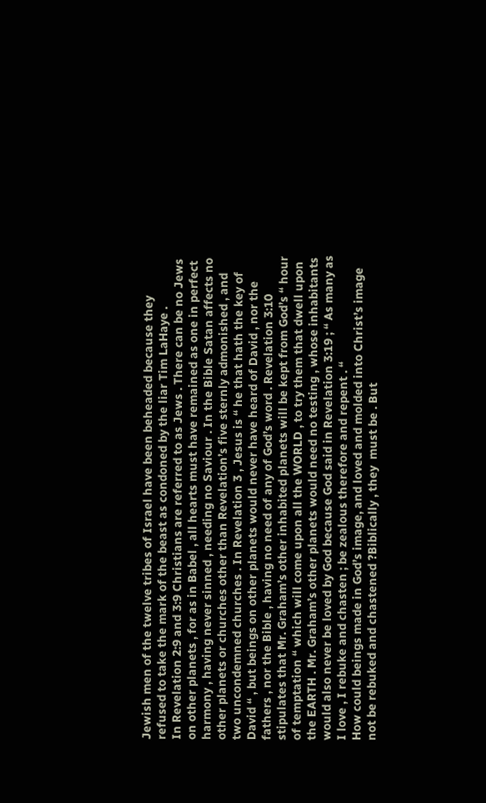Jewish men of the twelve tribes of Israel have been beheaded because they refused to take the mark of the beast as condoned by the liar Tim LaHaye .
In Revelation 2:9 and 3:9 Christians are referred to as Jews . There can be no Jews on other planets , for as in Babel , all hearts must have remained as one in perfect harmony , having never sinned , needing no Saviour . In the Bible Satan affects no other planets or churches other than Revelation’s five sternly admonished , and two uncondemned churches . In Revelation 3 , Jesus is “ he that hath the key of David “ , but beings on other planets would never have heard of David , nor the fathers , nor the Bible , having no need of any of God’s word . Revelation 3:10 stipulates that Mr. Graham’s other inhabited planets will be kept from God’s “ hour of temptation “ which will come upon all the WORLD , to try them that dwell upon the EARTH . Mr. Graham’s other planets would need no testing , whose inhabitants would also never be loved by God because God said in Revelation 3:19 ; “ As many as I love , I rebuke and chasten ; be zealous therefore and repent . “
How could beings made in God’s image, and loved and molded into Christ’s image not be rebuked and chastened ?Biblically , they  must be . But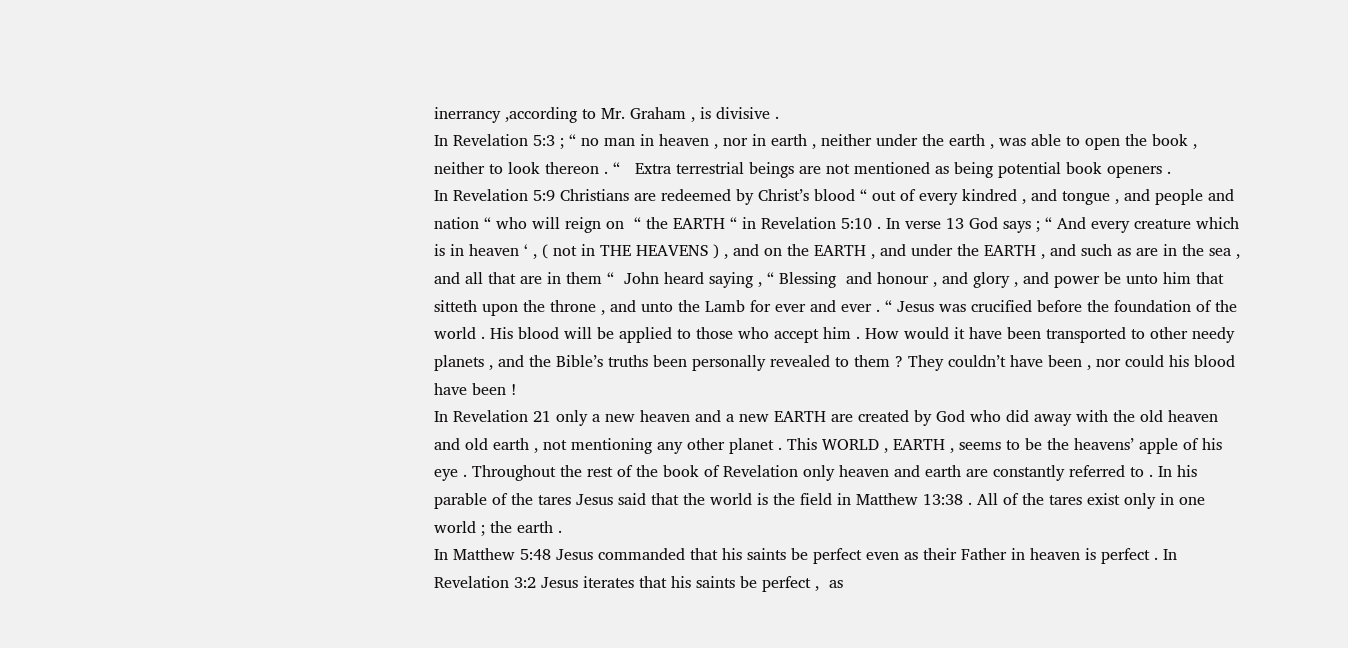inerrancy ,according to Mr. Graham , is divisive .
In Revelation 5:3 ; “ no man in heaven , nor in earth , neither under the earth , was able to open the book , neither to look thereon . “   Extra terrestrial beings are not mentioned as being potential book openers .
In Revelation 5:9 Christians are redeemed by Christ’s blood “ out of every kindred , and tongue , and people and nation “ who will reign on  “ the EARTH “ in Revelation 5:10 . In verse 13 God says ; “ And every creature which is in heaven ‘ , ( not in THE HEAVENS ) , and on the EARTH , and under the EARTH , and such as are in the sea , and all that are in them “  John heard saying , “ Blessing  and honour , and glory , and power be unto him that sitteth upon the throne , and unto the Lamb for ever and ever . “ Jesus was crucified before the foundation of the world . His blood will be applied to those who accept him . How would it have been transported to other needy planets , and the Bible’s truths been personally revealed to them ? They couldn’t have been , nor could his blood have been !
In Revelation 21 only a new heaven and a new EARTH are created by God who did away with the old heaven and old earth , not mentioning any other planet . This WORLD , EARTH , seems to be the heavens’ apple of his eye . Throughout the rest of the book of Revelation only heaven and earth are constantly referred to . In his parable of the tares Jesus said that the world is the field in Matthew 13:38 . All of the tares exist only in one world ; the earth .
In Matthew 5:48 Jesus commanded that his saints be perfect even as their Father in heaven is perfect . In Revelation 3:2 Jesus iterates that his saints be perfect ,  as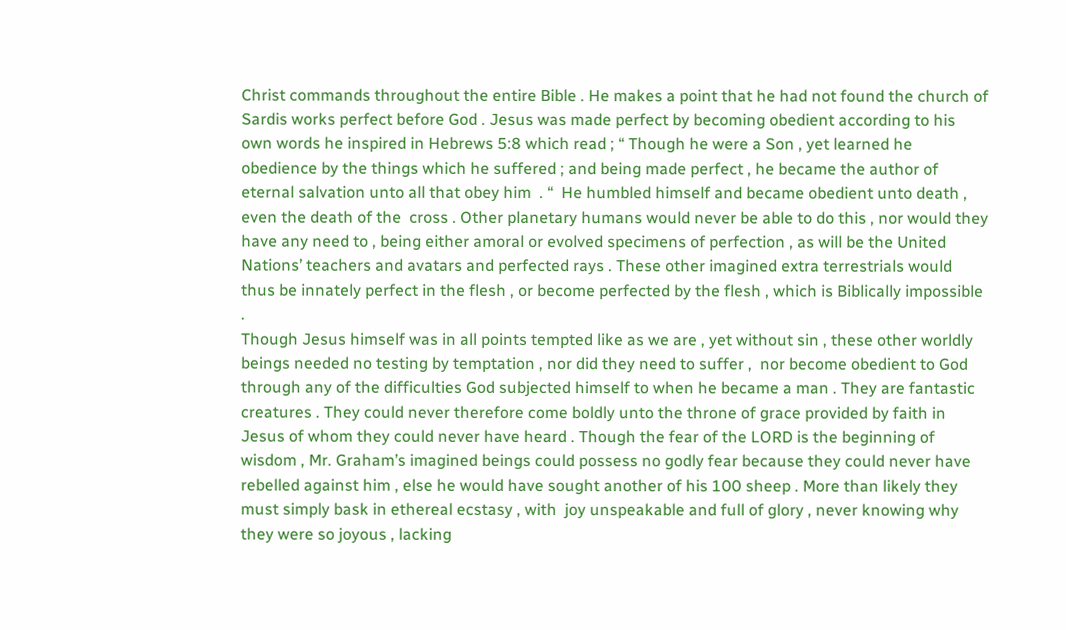Christ commands throughout the entire Bible . He makes a point that he had not found the church of Sardis works perfect before God . Jesus was made perfect by becoming obedient according to his own words he inspired in Hebrews 5:8 which read ; “ Though he were a Son , yet learned he obedience by the things which he suffered ; and being made perfect , he became the author of eternal salvation unto all that obey him  . “  He humbled himself and became obedient unto death , even the death of the  cross . Other planetary humans would never be able to do this , nor would they have any need to , being either amoral or evolved specimens of perfection , as will be the United Nations’ teachers and avatars and perfected rays . These other imagined extra terrestrials would thus be innately perfect in the flesh , or become perfected by the flesh , which is Biblically impossible .
Though Jesus himself was in all points tempted like as we are , yet without sin , these other worldly beings needed no testing by temptation , nor did they need to suffer ,  nor become obedient to God through any of the difficulties God subjected himself to when he became a man . They are fantastic creatures . They could never therefore come boldly unto the throne of grace provided by faith in Jesus of whom they could never have heard . Though the fear of the LORD is the beginning of wisdom , Mr. Graham’s imagined beings could possess no godly fear because they could never have rebelled against him , else he would have sought another of his 100 sheep . More than likely they must simply bask in ethereal ecstasy , with  joy unspeakable and full of glory , never knowing why they were so joyous , lacking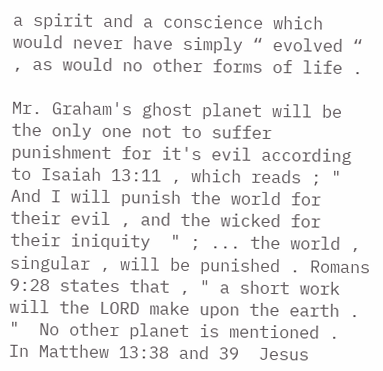a spirit and a conscience which would never have simply “ evolved “  , as would no other forms of life .

Mr. Graham's ghost planet will be the only one not to suffer punishment for it's evil according to Isaiah 13:11 , which reads ; " And I will punish the world for their evil , and the wicked for their iniquity  " ; ... the world , singular , will be punished . Romans 9:28 states that , " a short work will the LORD make upon the earth . "  No other planet is mentioned .  In Matthew 13:38 and 39  Jesus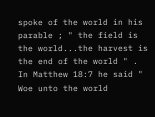spoke of the world in his parable ; " the field is the world...the harvest is the end of the world " .  In Matthew 18:7 he said " Woe unto the world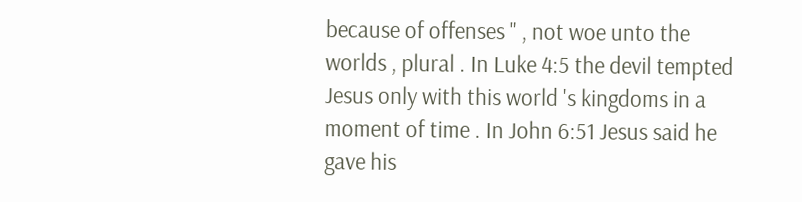because of offenses " , not woe unto the worlds , plural . In Luke 4:5 the devil tempted Jesus only with this world 's kingdoms in a moment of time . In John 6:51 Jesus said he gave his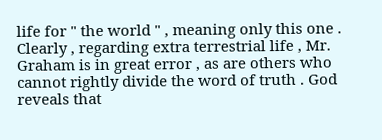life for " the world " , meaning only this one . Clearly , regarding extra terrestrial life , Mr. Graham is in great error , as are others who cannot rightly divide the word of truth . God reveals that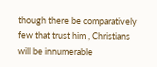though there be comparatively few that trust him , Christians will be innumerable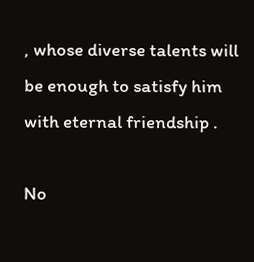, whose diverse talents will be enough to satisfy him with eternal friendship .

No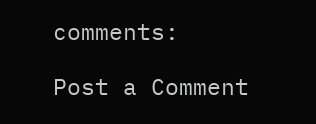comments:

Post a Comment